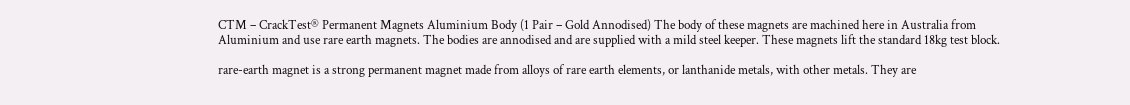CTM – CrackTest® Permanent Magnets Aluminium Body (1 Pair – Gold Annodised) The body of these magnets are machined here in Australia from Aluminium and use rare earth magnets. The bodies are annodised and are supplied with a mild steel keeper. These magnets lift the standard 18kg test block.

rare-earth magnet is a strong permanent magnet made from alloys of rare earth elements, or lanthanide metals, with other metals. They are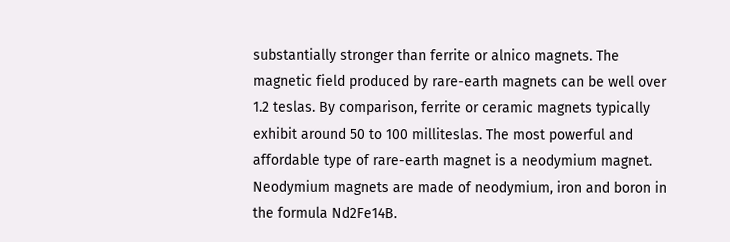substantially stronger than ferrite or alnico magnets. The magnetic field produced by rare-earth magnets can be well over 1.2 teslas. By comparison, ferrite or ceramic magnets typically exhibit around 50 to 100 milliteslas. The most powerful and affordable type of rare-earth magnet is a neodymium magnet. Neodymium magnets are made of neodymium, iron and boron in the formula Nd2Fe14B.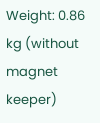Weight: 0.86 kg (without magnet keeper)